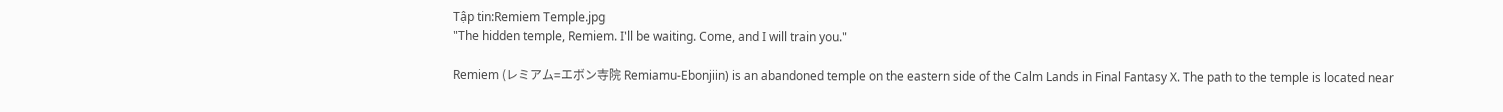Tập tin:Remiem Temple.jpg
"The hidden temple, Remiem. I'll be waiting. Come, and I will train you."

Remiem (レミアム=エボン寺院 Remiamu-Ebonjiin) is an abandoned temple on the eastern side of the Calm Lands in Final Fantasy X. The path to the temple is located near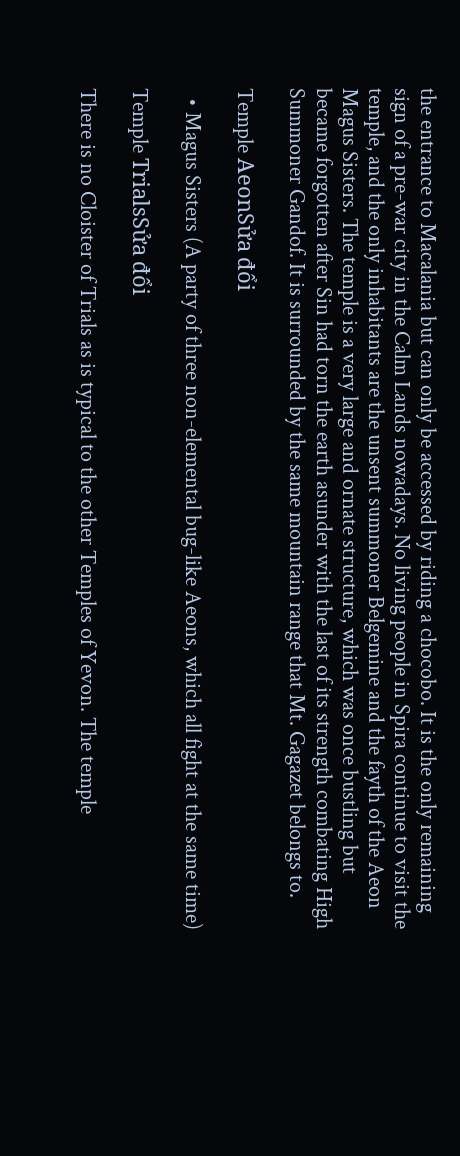the entrance to Macalania but can only be accessed by riding a chocobo. It is the only remaining sign of a pre-war city in the Calm Lands nowadays. No living people in Spira continue to visit the temple, and the only inhabitants are the unsent summoner Belgemine and the fayth of the Aeon Magus Sisters. The temple is a very large and ornate structure, which was once bustling but became forgotten after Sin had torn the earth asunder with the last of its strength combating High Summoner Gandof. It is surrounded by the same mountain range that Mt. Gagazet belongs to.

Temple AeonSửa đổi

  • Magus Sisters (A party of three non-elemental bug-like Aeons, which all fight at the same time)

Temple TrialsSửa đổi

There is no Cloister of Trials as is typical to the other Temples of Yevon. The temple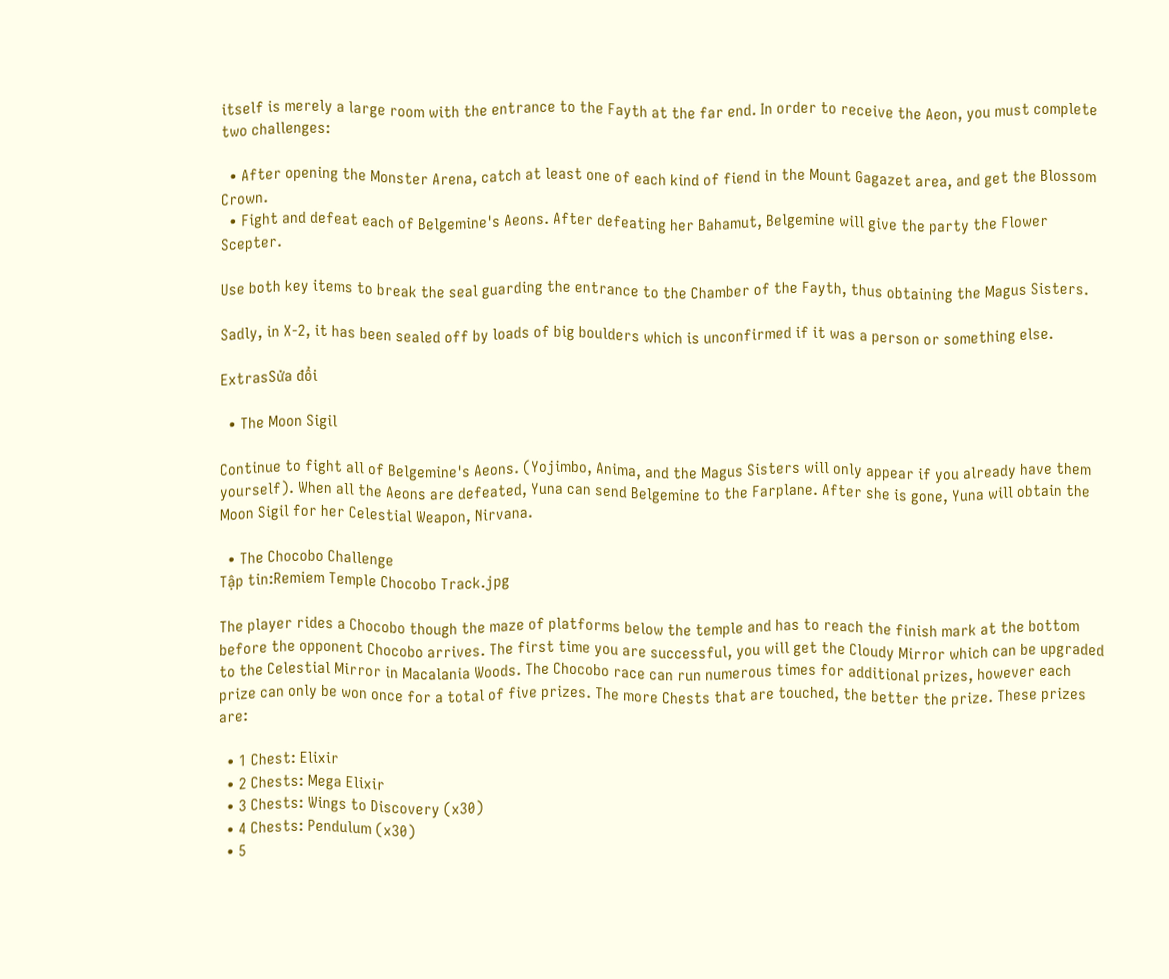itself is merely a large room with the entrance to the Fayth at the far end. In order to receive the Aeon, you must complete two challenges:

  • After opening the Monster Arena, catch at least one of each kind of fiend in the Mount Gagazet area, and get the Blossom Crown.
  • Fight and defeat each of Belgemine's Aeons. After defeating her Bahamut, Belgemine will give the party the Flower Scepter.

Use both key items to break the seal guarding the entrance to the Chamber of the Fayth, thus obtaining the Magus Sisters.

Sadly, in X-2, it has been sealed off by loads of big boulders which is unconfirmed if it was a person or something else.

ExtrasSửa đổi

  • The Moon Sigil

Continue to fight all of Belgemine's Aeons. (Yojimbo, Anima, and the Magus Sisters will only appear if you already have them yourself). When all the Aeons are defeated, Yuna can send Belgemine to the Farplane. After she is gone, Yuna will obtain the Moon Sigil for her Celestial Weapon, Nirvana.

  • The Chocobo Challenge
Tập tin:Remiem Temple Chocobo Track.jpg

The player rides a Chocobo though the maze of platforms below the temple and has to reach the finish mark at the bottom before the opponent Chocobo arrives. The first time you are successful, you will get the Cloudy Mirror which can be upgraded to the Celestial Mirror in Macalania Woods. The Chocobo race can run numerous times for additional prizes, however each prize can only be won once for a total of five prizes. The more Chests that are touched, the better the prize. These prizes are:

  • 1 Chest: Elixir
  • 2 Chests: Mega Elixir
  • 3 Chests: Wings to Discovery (x30)
  • 4 Chests: Pendulum (x30)
  • 5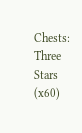Chests: Three Stars (x60)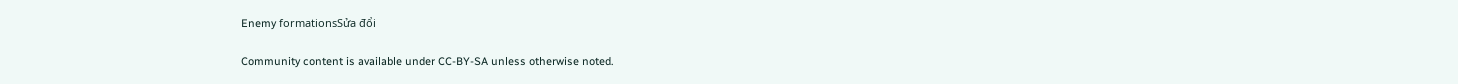Enemy formationsSửa đổi

Community content is available under CC-BY-SA unless otherwise noted.